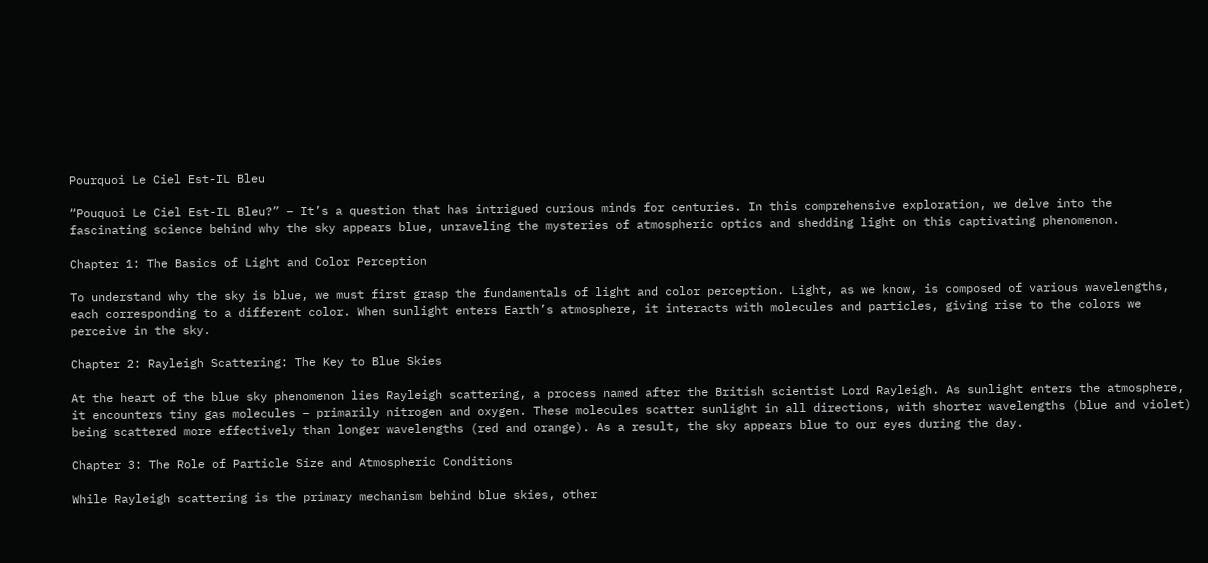Pourquoi Le Ciel Est-IL Bleu

“Pouquoi Le Ciel Est-IL Bleu?” – It’s a question that has intrigued curious minds for centuries. In this comprehensive exploration, we delve into the fascinating science behind why the sky appears blue, unraveling the mysteries of atmospheric optics and shedding light on this captivating phenomenon.

Chapter 1: The Basics of Light and Color Perception

To understand why the sky is blue, we must first grasp the fundamentals of light and color perception. Light, as we know, is composed of various wavelengths, each corresponding to a different color. When sunlight enters Earth’s atmosphere, it interacts with molecules and particles, giving rise to the colors we perceive in the sky.

Chapter 2: Rayleigh Scattering: The Key to Blue Skies

At the heart of the blue sky phenomenon lies Rayleigh scattering, a process named after the British scientist Lord Rayleigh. As sunlight enters the atmosphere, it encounters tiny gas molecules – primarily nitrogen and oxygen. These molecules scatter sunlight in all directions, with shorter wavelengths (blue and violet) being scattered more effectively than longer wavelengths (red and orange). As a result, the sky appears blue to our eyes during the day.

Chapter 3: The Role of Particle Size and Atmospheric Conditions

While Rayleigh scattering is the primary mechanism behind blue skies, other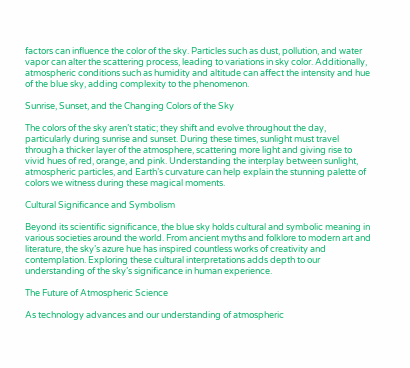factors can influence the color of the sky. Particles such as dust, pollution, and water vapor can alter the scattering process, leading to variations in sky color. Additionally, atmospheric conditions such as humidity and altitude can affect the intensity and hue of the blue sky, adding complexity to the phenomenon.

Sunrise, Sunset, and the Changing Colors of the Sky

The colors of the sky aren’t static; they shift and evolve throughout the day, particularly during sunrise and sunset. During these times, sunlight must travel through a thicker layer of the atmosphere, scattering more light and giving rise to vivid hues of red, orange, and pink. Understanding the interplay between sunlight, atmospheric particles, and Earth’s curvature can help explain the stunning palette of colors we witness during these magical moments.

Cultural Significance and Symbolism

Beyond its scientific significance, the blue sky holds cultural and symbolic meaning in various societies around the world. From ancient myths and folklore to modern art and literature, the sky’s azure hue has inspired countless works of creativity and contemplation. Exploring these cultural interpretations adds depth to our understanding of the sky’s significance in human experience.

The Future of Atmospheric Science

As technology advances and our understanding of atmospheric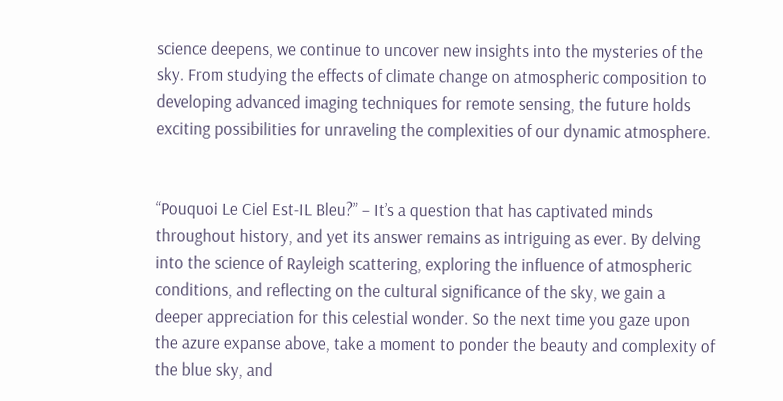science deepens, we continue to uncover new insights into the mysteries of the sky. From studying the effects of climate change on atmospheric composition to developing advanced imaging techniques for remote sensing, the future holds exciting possibilities for unraveling the complexities of our dynamic atmosphere.


“Pouquoi Le Ciel Est-IL Bleu?” – It’s a question that has captivated minds throughout history, and yet its answer remains as intriguing as ever. By delving into the science of Rayleigh scattering, exploring the influence of atmospheric conditions, and reflecting on the cultural significance of the sky, we gain a deeper appreciation for this celestial wonder. So the next time you gaze upon the azure expanse above, take a moment to ponder the beauty and complexity of the blue sky, and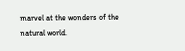marvel at the wonders of the natural world.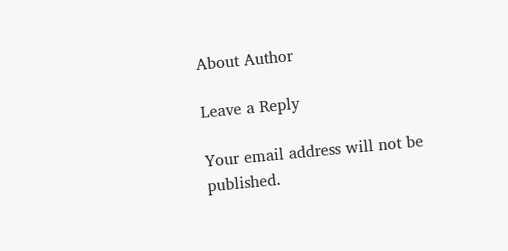About Author

Leave a Reply

Your email address will not be published.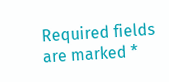Required fields are marked *